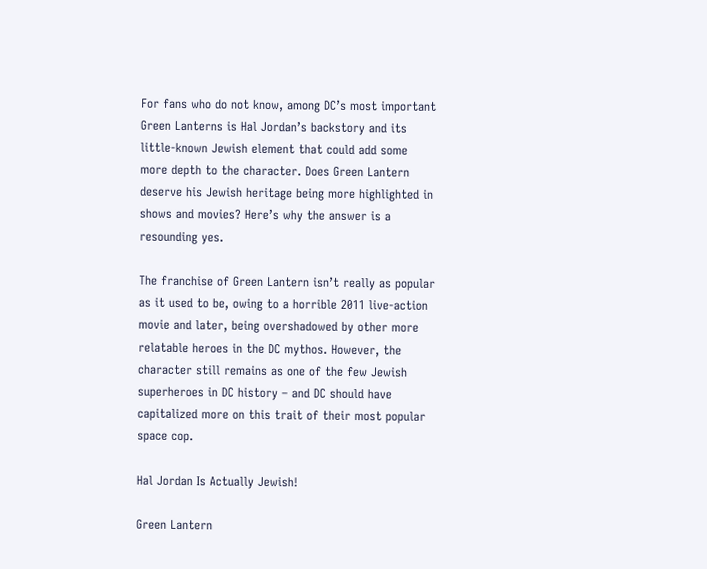For fans who do not know, among DC’s most important Green Lanterns is Hal Jordan’s backstory and its little-known Jewish element that could add some more depth to the character. Does Green Lantern deserve his Jewish heritage being more highlighted in shows and movies? Here’s why the answer is a resounding yes.

The franchise of Green Lantern isn’t really as popular as it used to be, owing to a horrible 2011 live-action movie and later, being overshadowed by other more relatable heroes in the DC mythos. However, the character still remains as one of the few Jewish superheroes in DC history – and DC should have capitalized more on this trait of their most popular space cop.

Hal Jordan Is Actually Jewish!

Green Lantern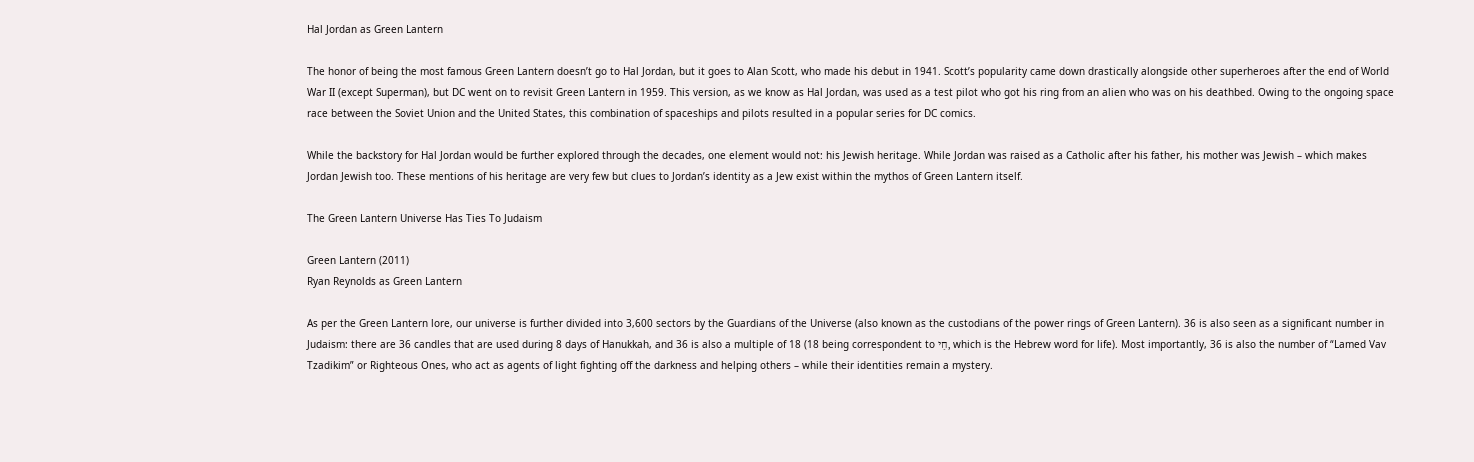Hal Jordan as Green Lantern

The honor of being the most famous Green Lantern doesn’t go to Hal Jordan, but it goes to Alan Scott, who made his debut in 1941. Scott’s popularity came down drastically alongside other superheroes after the end of World War II (except Superman), but DC went on to revisit Green Lantern in 1959. This version, as we know as Hal Jordan, was used as a test pilot who got his ring from an alien who was on his deathbed. Owing to the ongoing space race between the Soviet Union and the United States, this combination of spaceships and pilots resulted in a popular series for DC comics.

While the backstory for Hal Jordan would be further explored through the decades, one element would not: his Jewish heritage. While Jordan was raised as a Catholic after his father, his mother was Jewish – which makes Jordan Jewish too. These mentions of his heritage are very few but clues to Jordan’s identity as a Jew exist within the mythos of Green Lantern itself.

The Green Lantern Universe Has Ties To Judaism

Green Lantern (2011)
Ryan Reynolds as Green Lantern

As per the Green Lantern lore, our universe is further divided into 3,600 sectors by the Guardians of the Universe (also known as the custodians of the power rings of Green Lantern). 36 is also seen as a significant number in Judaism: there are 36 candles that are used during 8 days of Hanukkah, and 36 is also a multiple of 18 (18 being correspondent to חַי, which is the Hebrew word for life). Most importantly, 36 is also the number of “Lamed Vav Tzadikim” or Righteous Ones, who act as agents of light fighting off the darkness and helping others – while their identities remain a mystery.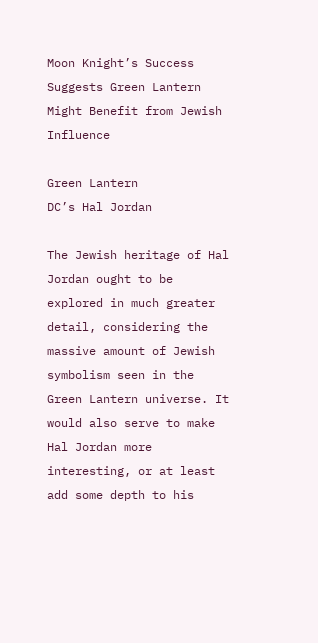Moon Knight’s Success Suggests Green Lantern Might Benefit from Jewish Influence

Green Lantern
DC’s Hal Jordan

The Jewish heritage of Hal Jordan ought to be explored in much greater detail, considering the massive amount of Jewish symbolism seen in the Green Lantern universe. It would also serve to make Hal Jordan more interesting, or at least add some depth to his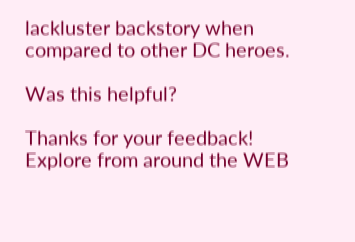lackluster backstory when compared to other DC heroes.

Was this helpful?

Thanks for your feedback!
Explore from around the WEB